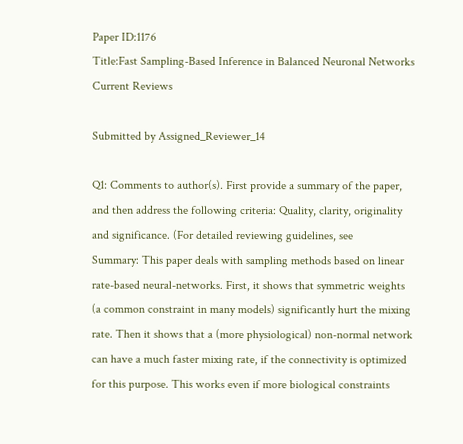Paper ID:1176
Title:Fast Sampling-Based Inference in Balanced Neuronal Networks
Current Reviews

Submitted by Assigned_Reviewer_14

Q1: Comments to author(s). First provide a summary of the paper, and then address the following criteria: Quality, clarity, originality and significance. (For detailed reviewing guidelines, see
Summary: This paper deals with sampling methods based on linear rate-based neural-networks. First, it shows that symmetric weights (a common constraint in many models) significantly hurt the mixing rate. Then it shows that a (more physiological) non-normal network can have a much faster mixing rate, if the connectivity is optimized for this purpose. This works even if more biological constraints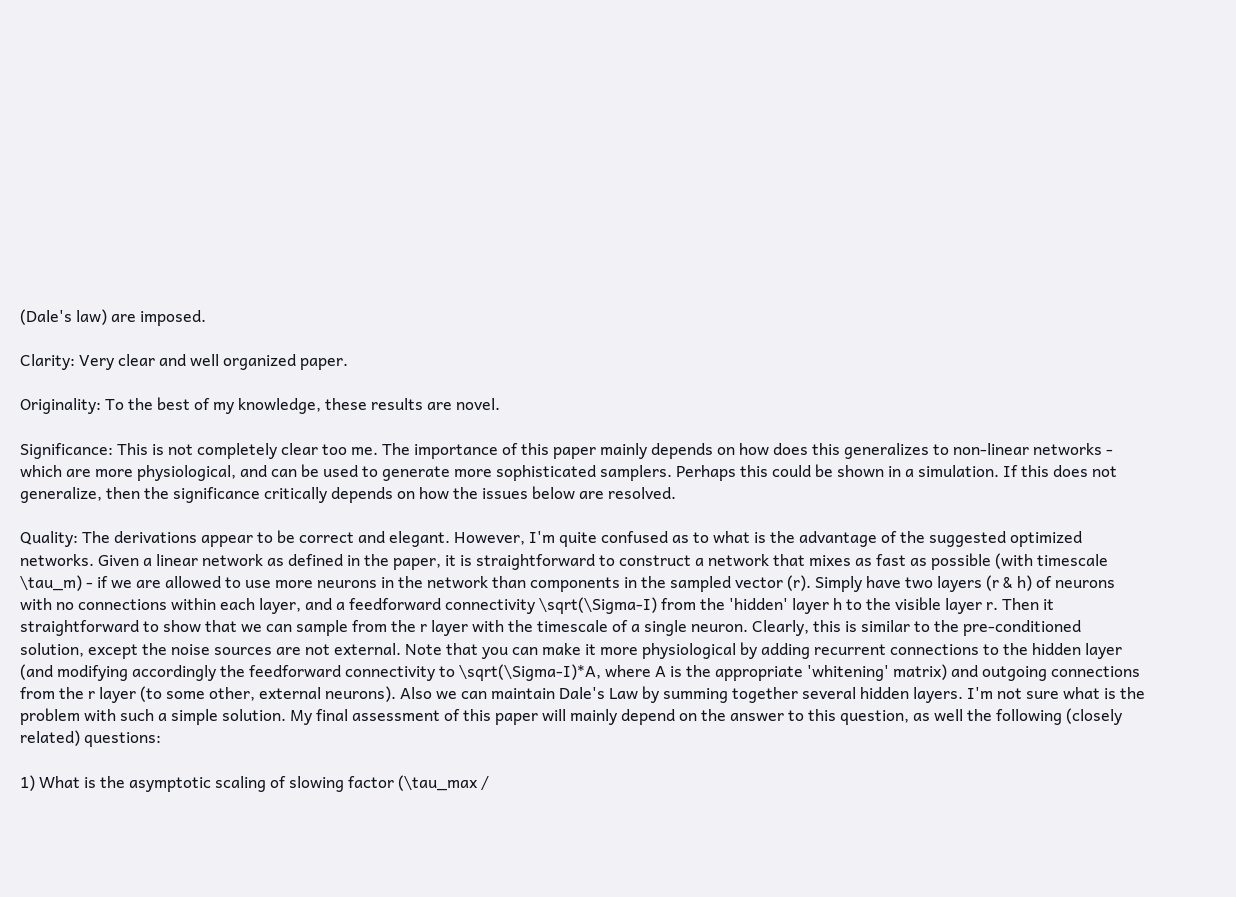(Dale's law) are imposed.

Clarity: Very clear and well organized paper.

Originality: To the best of my knowledge, these results are novel.

Significance: This is not completely clear too me. The importance of this paper mainly depends on how does this generalizes to non-linear networks - which are more physiological, and can be used to generate more sophisticated samplers. Perhaps this could be shown in a simulation. If this does not generalize, then the significance critically depends on how the issues below are resolved.

Quality: The derivations appear to be correct and elegant. However, I'm quite confused as to what is the advantage of the suggested optimized networks. Given a linear network as defined in the paper, it is straightforward to construct a network that mixes as fast as possible (with timescale \tau_m) - if we are allowed to use more neurons in the network than components in the sampled vector (r). Simply have two layers (r & h) of neurons with no connections within each layer, and a feedforward connectivity \sqrt(\Sigma-I) from the 'hidden' layer h to the visible layer r. Then it straightforward to show that we can sample from the r layer with the timescale of a single neuron. Clearly, this is similar to the pre-conditioned solution, except the noise sources are not external. Note that you can make it more physiological by adding recurrent connections to the hidden layer (and modifying accordingly the feedforward connectivity to \sqrt(\Sigma-I)*A, where A is the appropriate 'whitening' matrix) and outgoing connections from the r layer (to some other, external neurons). Also we can maintain Dale's Law by summing together several hidden layers. I'm not sure what is the problem with such a simple solution. My final assessment of this paper will mainly depend on the answer to this question, as well the following (closely related) questions:

1) What is the asymptotic scaling of slowing factor (\tau_max /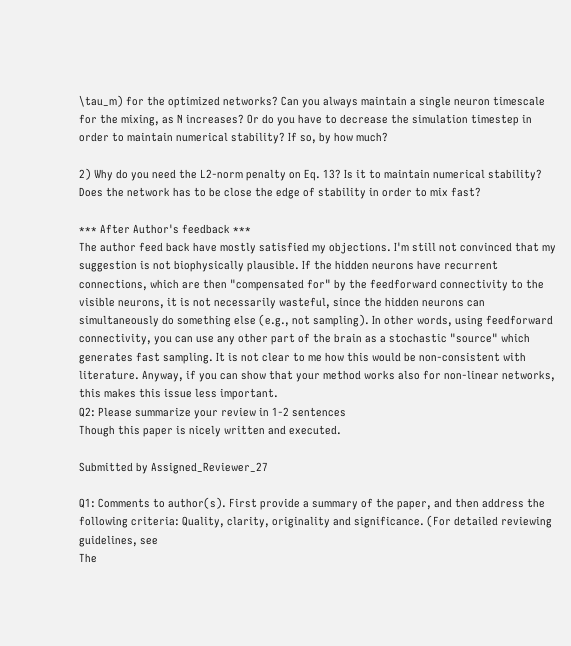\tau_m) for the optimized networks? Can you always maintain a single neuron timescale for the mixing, as N increases? Or do you have to decrease the simulation timestep in order to maintain numerical stability? If so, by how much?

2) Why do you need the L2-norm penalty on Eq. 13? Is it to maintain numerical stability? Does the network has to be close the edge of stability in order to mix fast?

*** After Author's feedback ***
The author feed back have mostly satisfied my objections. I'm still not convinced that my suggestion is not biophysically plausible. If the hidden neurons have recurrent connections, which are then "compensated for" by the feedforward connectivity to the visible neurons, it is not necessarily wasteful, since the hidden neurons can simultaneously do something else (e.g., not sampling). In other words, using feedforward connectivity, you can use any other part of the brain as a stochastic "source" which generates fast sampling. It is not clear to me how this would be non-consistent with literature. Anyway, if you can show that your method works also for non-linear networks, this makes this issue less important.
Q2: Please summarize your review in 1-2 sentences
Though this paper is nicely written and executed.

Submitted by Assigned_Reviewer_27

Q1: Comments to author(s). First provide a summary of the paper, and then address the following criteria: Quality, clarity, originality and significance. (For detailed reviewing guidelines, see
The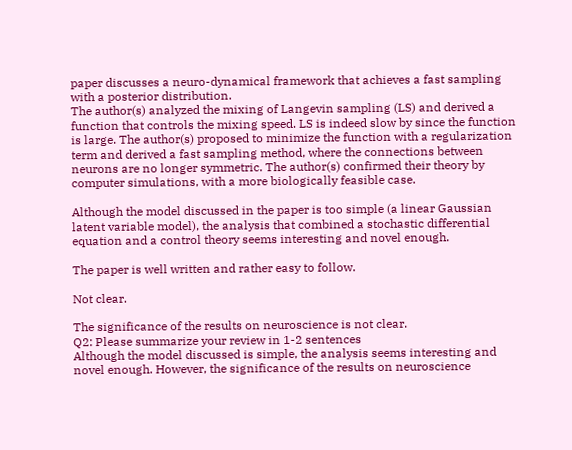paper discusses a neuro-dynamical framework that achieves a fast sampling with a posterior distribution.
The author(s) analyzed the mixing of Langevin sampling (LS) and derived a function that controls the mixing speed. LS is indeed slow by since the function is large. The author(s) proposed to minimize the function with a regularization term and derived a fast sampling method, where the connections between neurons are no longer symmetric. The author(s) confirmed their theory by computer simulations, with a more biologically feasible case.

Although the model discussed in the paper is too simple (a linear Gaussian latent variable model), the analysis that combined a stochastic differential equation and a control theory seems interesting and novel enough.

The paper is well written and rather easy to follow.

Not clear.

The significance of the results on neuroscience is not clear.
Q2: Please summarize your review in 1-2 sentences
Although the model discussed is simple, the analysis seems interesting and novel enough. However, the significance of the results on neuroscience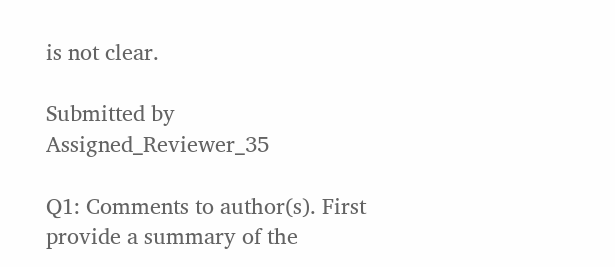is not clear.

Submitted by Assigned_Reviewer_35

Q1: Comments to author(s). First provide a summary of the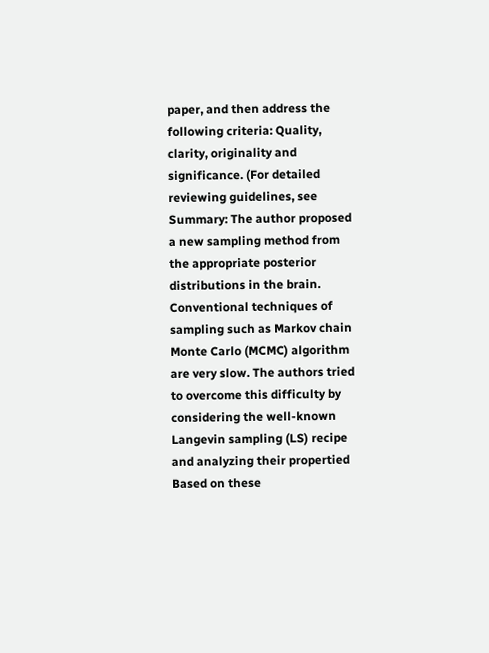paper, and then address the following criteria: Quality, clarity, originality and significance. (For detailed reviewing guidelines, see
Summary: The author proposed a new sampling method from the appropriate posterior distributions in the brain. Conventional techniques of sampling such as Markov chain Monte Carlo (MCMC) algorithm are very slow. The authors tried to overcome this difficulty by considering the well-known Langevin sampling (LS) recipe and analyzing their propertied Based on these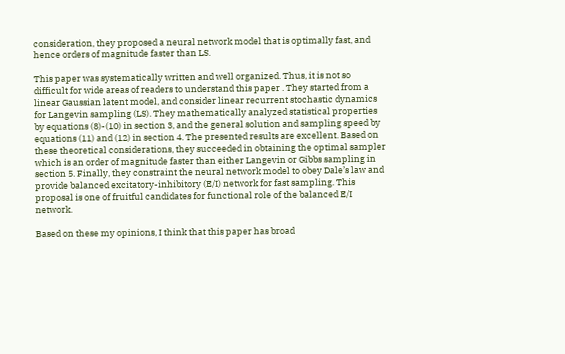consideration, they proposed a neural network model that is optimally fast, and hence orders of magnitude faster than LS.

This paper was systematically written and well organized. Thus, it is not so difficult for wide areas of readers to understand this paper . They started from a linear Gaussian latent model, and consider linear recurrent stochastic dynamics for Langevin sampling (LS). They mathematically analyzed statistical properties by equations (8)-(10) in section 3, and the general solution and sampling speed by equations (11) and (12) in section 4. The presented results are excellent. Based on these theoretical considerations, they succeeded in obtaining the optimal sampler which is an order of magnitude faster than either Langevin or Gibbs sampling in section 5. Finally, they constraint the neural network model to obey Dale’s law and provide balanced excitatory-inhibitory (E/I) network for fast sampling. This proposal is one of fruitful candidates for functional role of the balanced E/I network.

Based on these my opinions, I think that this paper has broad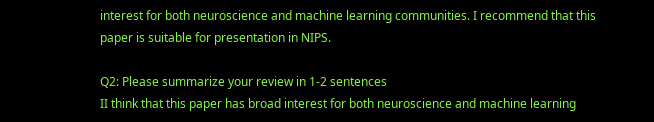interest for both neuroscience and machine learning communities. I recommend that this paper is suitable for presentation in NIPS.

Q2: Please summarize your review in 1-2 sentences
II think that this paper has broad interest for both neuroscience and machine learning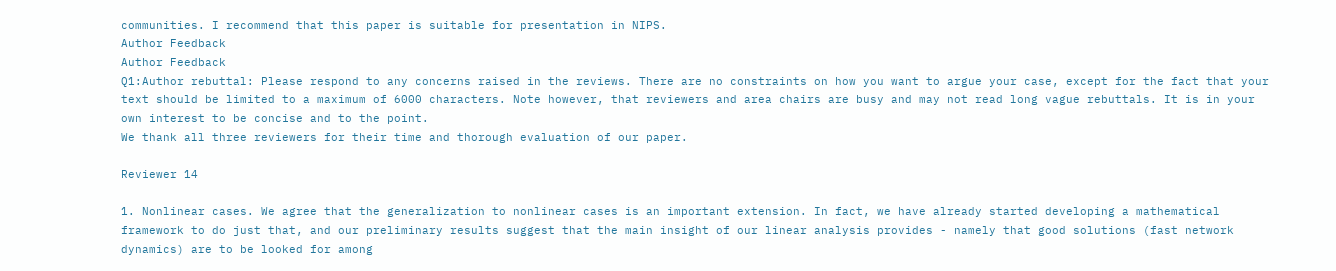communities. I recommend that this paper is suitable for presentation in NIPS.
Author Feedback
Author Feedback
Q1:Author rebuttal: Please respond to any concerns raised in the reviews. There are no constraints on how you want to argue your case, except for the fact that your text should be limited to a maximum of 6000 characters. Note however, that reviewers and area chairs are busy and may not read long vague rebuttals. It is in your own interest to be concise and to the point.
We thank all three reviewers for their time and thorough evaluation of our paper.

Reviewer 14

1. Nonlinear cases. We agree that the generalization to nonlinear cases is an important extension. In fact, we have already started developing a mathematical framework to do just that, and our preliminary results suggest that the main insight of our linear analysis provides - namely that good solutions (fast network dynamics) are to be looked for among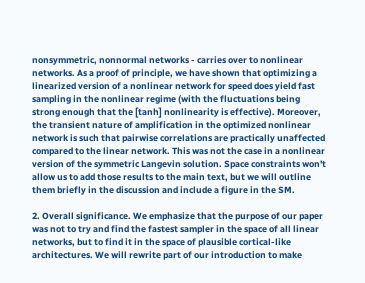nonsymmetric, nonnormal networks - carries over to nonlinear networks. As a proof of principle, we have shown that optimizing a linearized version of a nonlinear network for speed does yield fast sampling in the nonlinear regime (with the fluctuations being strong enough that the [tanh] nonlinearity is effective). Moreover, the transient nature of amplification in the optimized nonlinear network is such that pairwise correlations are practically unaffected compared to the linear network. This was not the case in a nonlinear version of the symmetric Langevin solution. Space constraints won't allow us to add those results to the main text, but we will outline them briefly in the discussion and include a figure in the SM.

2. Overall significance. We emphasize that the purpose of our paper was not to try and find the fastest sampler in the space of all linear networks, but to find it in the space of plausible cortical-like architectures. We will rewrite part of our introduction to make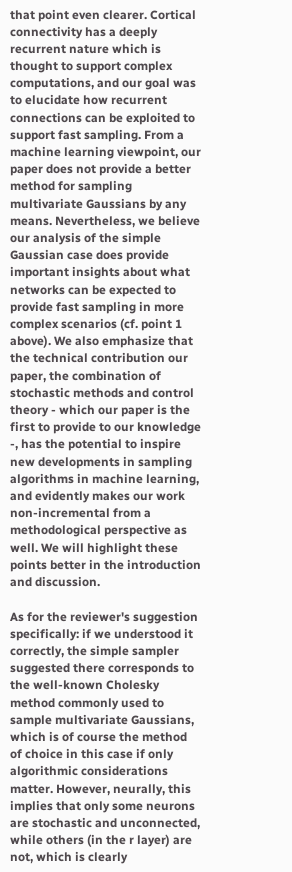that point even clearer. Cortical connectivity has a deeply recurrent nature which is thought to support complex computations, and our goal was to elucidate how recurrent connections can be exploited to support fast sampling. From a machine learning viewpoint, our paper does not provide a better method for sampling multivariate Gaussians by any means. Nevertheless, we believe our analysis of the simple Gaussian case does provide important insights about what networks can be expected to provide fast sampling in more complex scenarios (cf. point 1 above). We also emphasize that the technical contribution our paper, the combination of stochastic methods and control theory - which our paper is the first to provide to our knowledge -, has the potential to inspire new developments in sampling algorithms in machine learning, and evidently makes our work non-incremental from a methodological perspective as well. We will highlight these points better in the introduction and discussion.

As for the reviewer's suggestion specifically: if we understood it correctly, the simple sampler suggested there corresponds to the well-known Cholesky method commonly used to sample multivariate Gaussians, which is of course the method of choice in this case if only algorithmic considerations matter. However, neurally, this implies that only some neurons are stochastic and unconnected, while others (in the r layer) are not, which is clearly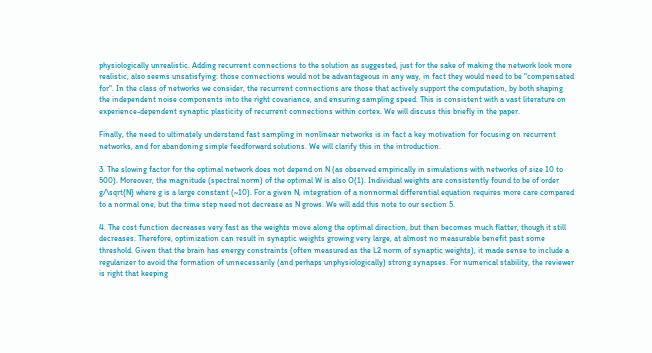physiologically unrealistic. Adding recurrent connections to the solution as suggested, just for the sake of making the network look more realistic, also seems unsatisfying: those connections would not be advantageous in any way, in fact they would need to be "compensated for". In the class of networks we consider, the recurrent connections are those that actively support the computation, by both shaping the independent noise components into the right covariance, and ensuring sampling speed. This is consistent with a vast literature on experience-dependent synaptic plasticity of recurrent connections within cortex. We will discuss this briefly in the paper.

Finally, the need to ultimately understand fast sampling in nonlinear networks is in fact a key motivation for focusing on recurrent networks, and for abandoning simple feedforward solutions. We will clarify this in the introduction.

3. The slowing factor for the optimal network does not depend on N (as observed empirically in simulations with networks of size 10 to 500). Moreover, the magnitude (spectral norm) of the optimal W is also O(1). Individual weights are consistently found to be of order g/\sqrt{N} where g is a large constant (~10). For a given N, integration of a nonnormal differential equation requires more care compared to a normal one, but the time step need not decrease as N grows. We will add this note to our section 5.

4. The cost function decreases very fast as the weights move along the optimal direction, but then becomes much flatter, though it still decreases. Therefore, optimization can result in synaptic weights growing very large, at almost no measurable benefit past some threshold. Given that the brain has energy constraints (often measured as the L2 norm of synaptic weights), it made sense to include a regularizer to avoid the formation of unnecessarily (and perhaps unphysiologically) strong synapses. For numerical stability, the reviewer is right that keeping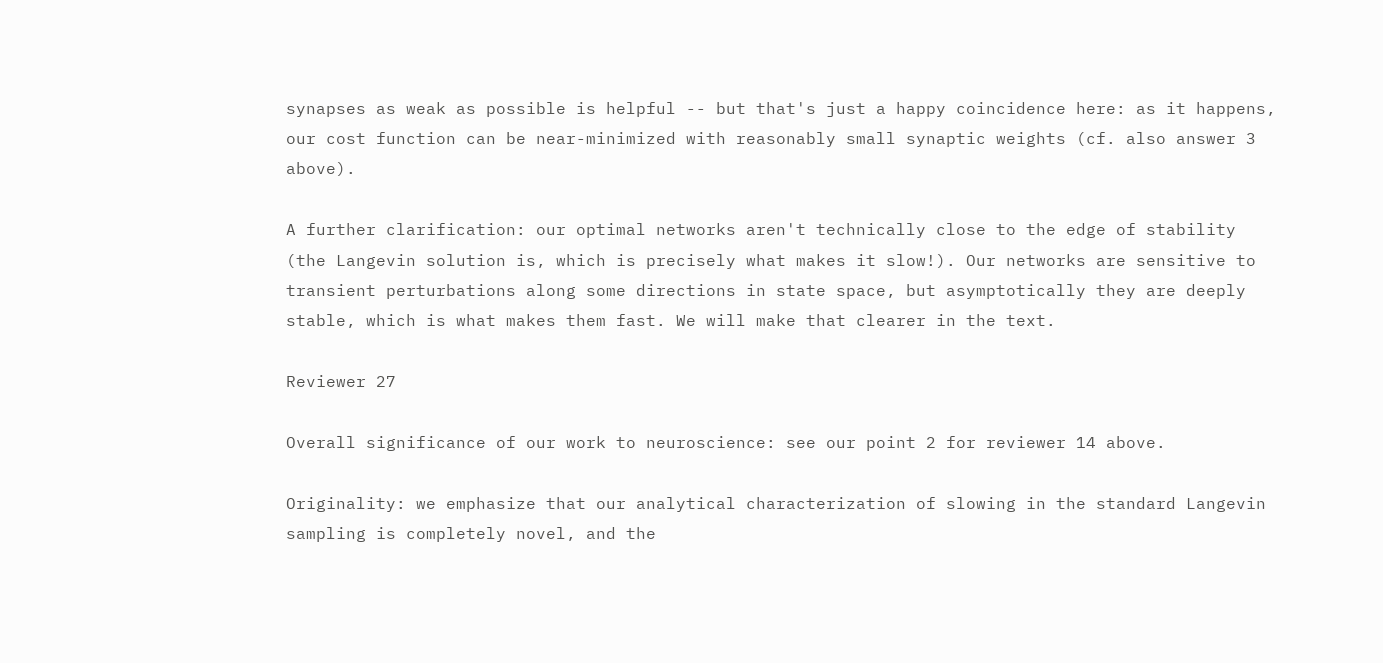synapses as weak as possible is helpful -- but that's just a happy coincidence here: as it happens, our cost function can be near-minimized with reasonably small synaptic weights (cf. also answer 3 above).

A further clarification: our optimal networks aren't technically close to the edge of stability (the Langevin solution is, which is precisely what makes it slow!). Our networks are sensitive to transient perturbations along some directions in state space, but asymptotically they are deeply stable, which is what makes them fast. We will make that clearer in the text.

Reviewer 27

Overall significance of our work to neuroscience: see our point 2 for reviewer 14 above.

Originality: we emphasize that our analytical characterization of slowing in the standard Langevin sampling is completely novel, and the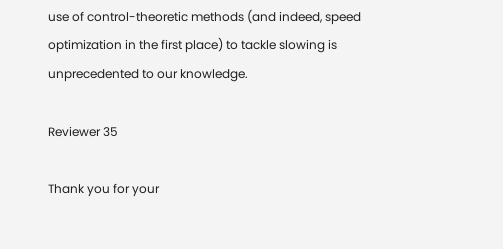use of control-theoretic methods (and indeed, speed optimization in the first place) to tackle slowing is unprecedented to our knowledge.

Reviewer 35

Thank you for your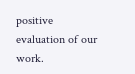positive evaluation of our work.